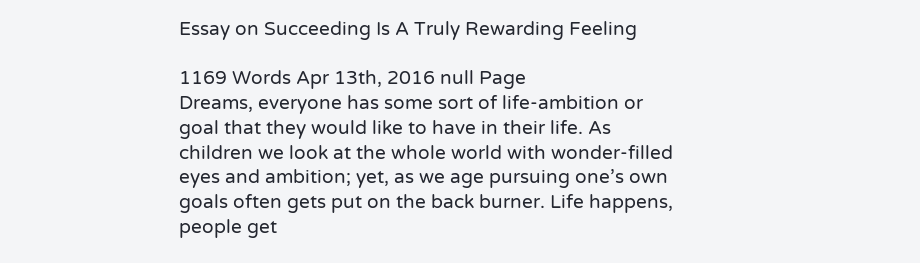Essay on Succeeding Is A Truly Rewarding Feeling

1169 Words Apr 13th, 2016 null Page
Dreams, everyone has some sort of life-ambition or goal that they would like to have in their life. As children we look at the whole world with wonder-filled eyes and ambition; yet, as we age pursuing one’s own goals often gets put on the back burner. Life happens, people get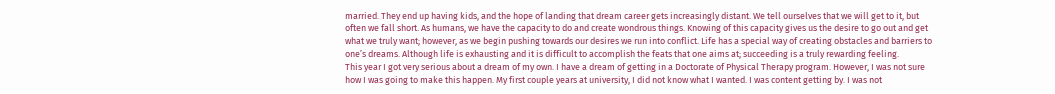married. They end up having kids, and the hope of landing that dream career gets increasingly distant. We tell ourselves that we will get to it, but often we fall short. As humans, we have the capacity to do and create wondrous things. Knowing of this capacity gives us the desire to go out and get what we truly want; however, as we begin pushing towards our desires we run into conflict. Life has a special way of creating obstacles and barriers to one’s dreams. Although life is exhausting and it is difficult to accomplish the feats that one aims at; succeeding is a truly rewarding feeling.
This year I got very serious about a dream of my own. I have a dream of getting in a Doctorate of Physical Therapy program. However, I was not sure how I was going to make this happen. My first couple years at university, I did not know what I wanted. I was content getting by. I was not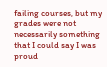failing courses, but my grades were not necessarily something that I could say I was proud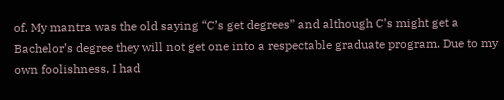of. My mantra was the old saying “C’s get degrees” and although C’s might get a Bachelor’s degree they will not get one into a respectable graduate program. Due to my own foolishness, I had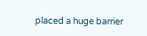placed a huge barrier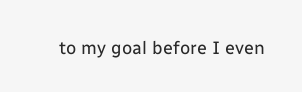to my goal before I even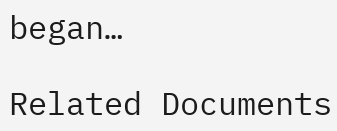began…

Related Documents